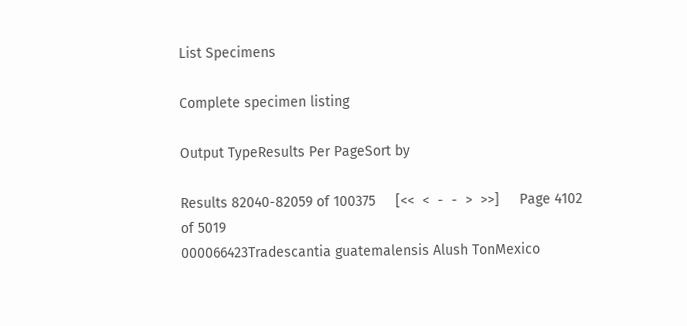List Specimens

Complete specimen listing

Output TypeResults Per PageSort by

Results 82040-82059 of 100375     [<<  <  -  -  >  >>]     Page 4102 of 5019
000066423Tradescantia guatemalensis Alush TonMexico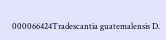000066424Tradescantia guatemalensis D.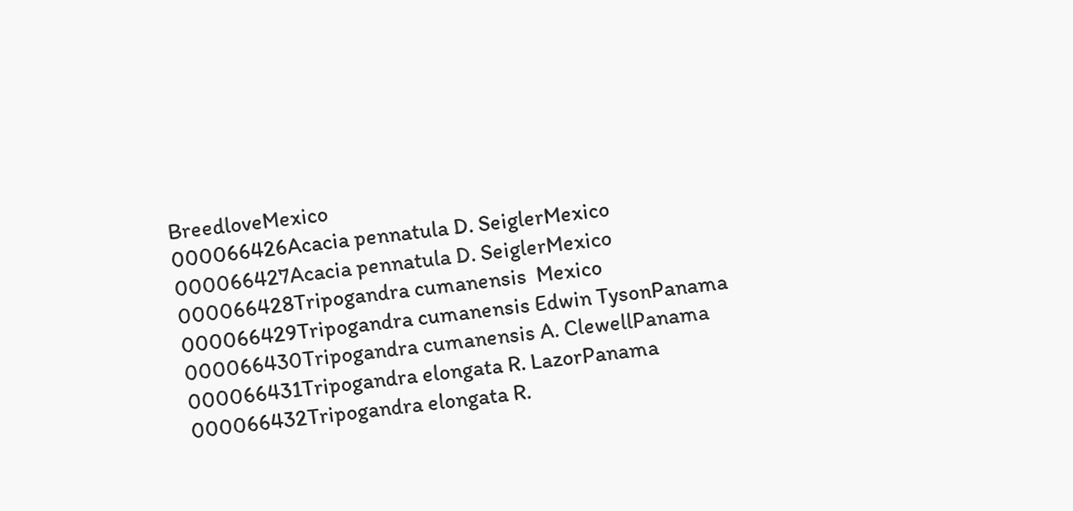BreedloveMexico
000066426Acacia pennatula D. SeiglerMexico
000066427Acacia pennatula D. SeiglerMexico
000066428Tripogandra cumanensis  Mexico
000066429Tripogandra cumanensis Edwin TysonPanama
000066430Tripogandra cumanensis A. ClewellPanama
000066431Tripogandra elongata R. LazorPanama
000066432Tripogandra elongata R.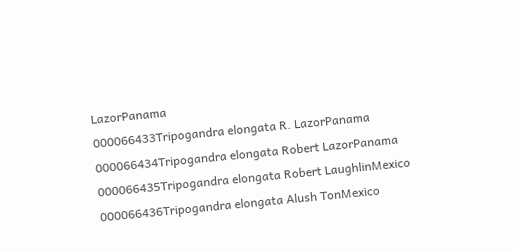LazorPanama
000066433Tripogandra elongata R. LazorPanama
000066434Tripogandra elongata Robert LazorPanama
000066435Tripogandra elongata Robert LaughlinMexico
000066436Tripogandra elongata Alush TonMexico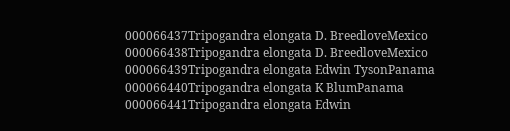000066437Tripogandra elongata D. BreedloveMexico
000066438Tripogandra elongata D. BreedloveMexico
000066439Tripogandra elongata Edwin TysonPanama
000066440Tripogandra elongata K BlumPanama
000066441Tripogandra elongata Edwin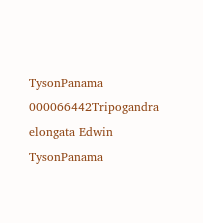TysonPanama
000066442Tripogandra elongata Edwin TysonPanama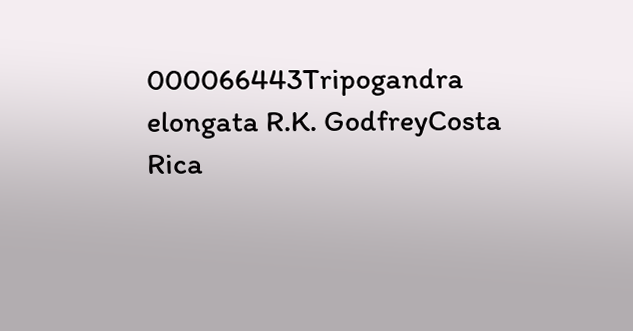000066443Tripogandra elongata R.K. GodfreyCosta Rica